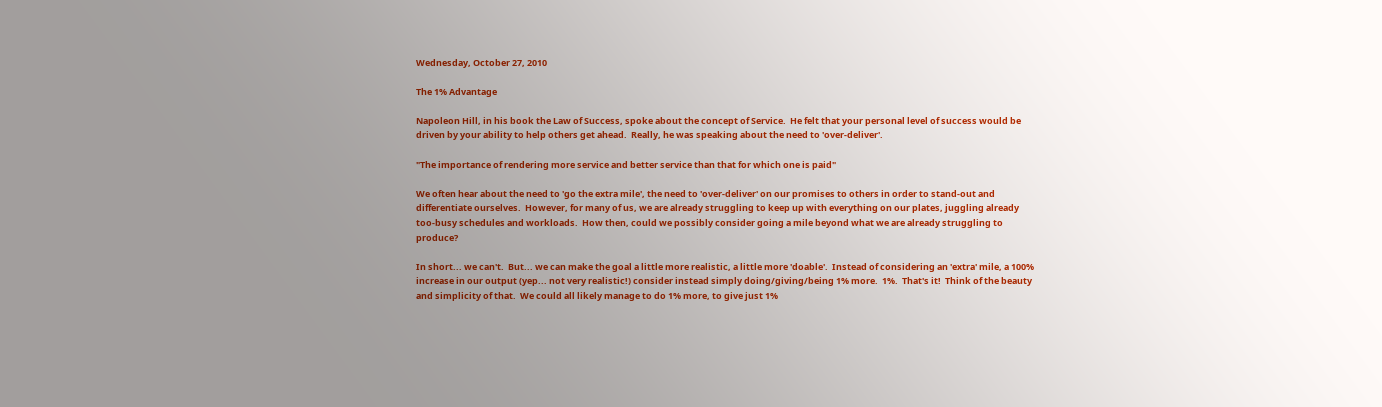Wednesday, October 27, 2010

The 1% Advantage

Napoleon Hill, in his book the Law of Success, spoke about the concept of Service.  He felt that your personal level of success would be driven by your ability to help others get ahead.  Really, he was speaking about the need to 'over-deliver'.

"The importance of rendering more service and better service than that for which one is paid"

We often hear about the need to 'go the extra mile', the need to 'over-deliver' on our promises to others in order to stand-out and differentiate ourselves.  However, for many of us, we are already struggling to keep up with everything on our plates, juggling already too-busy schedules and workloads.  How then, could we possibly consider going a mile beyond what we are already struggling to produce?

In short... we can't.  But... we can make the goal a little more realistic, a little more 'doable'.  Instead of considering an 'extra' mile, a 100% increase in our output (yep... not very realistic!) consider instead simply doing/giving/being 1% more.  1%.  That's it!  Think of the beauty and simplicity of that.  We could all likely manage to do 1% more, to give just 1%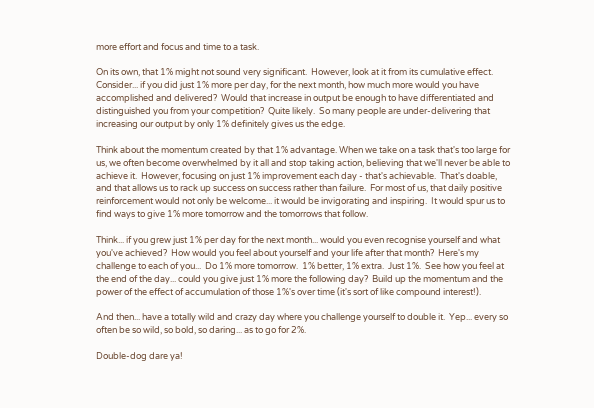more effort and focus and time to a task.

On its own, that 1% might not sound very significant.  However, look at it from its cumulative effect.  Consider... if you did just 1% more per day, for the next month, how much more would you have accomplished and delivered?  Would that increase in output be enough to have differentiated and distinguished you from your competition?  Quite likely.  So many people are under-delivering that increasing our output by only 1% definitely gives us the edge.

Think about the momentum created by that 1% advantage. When we take on a task that's too large for us, we often become overwhelmed by it all and stop taking action, believing that we'll never be able to achieve it.  However, focusing on just 1% improvement each day - that's achievable.  That's doable, and that allows us to rack up success on success rather than failure.  For most of us, that daily positive reinforcement would not only be welcome... it would be invigorating and inspiring.  It would spur us to find ways to give 1% more tomorrow and the tomorrows that follow.

Think... if you grew just 1% per day for the next month... would you even recognise yourself and what you've achieved?  How would you feel about yourself and your life after that month?  Here's my challenge to each of you...  Do 1% more tomorrow.  1% better, 1% extra.  Just 1%.  See how you feel at the end of the day... could you give just 1% more the following day?  Build up the momentum and the power of the effect of accumulation of those 1%'s over time (it's sort of like compound interest!).

And then... have a totally wild and crazy day where you challenge yourself to double it.  Yep... every so often be so wild, so bold, so daring... as to go for 2%.

Double-dog dare ya!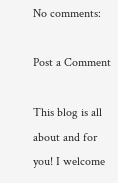No comments:

Post a Comment

This blog is all about and for you! I welcome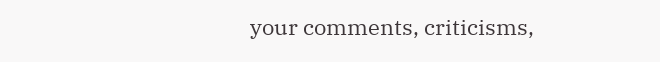your comments, criticisms,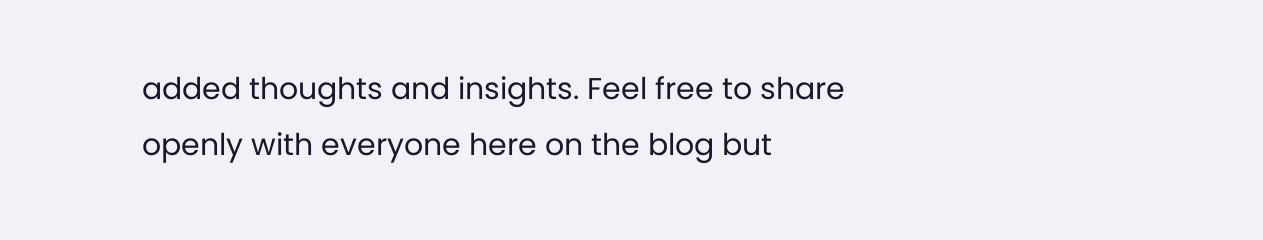added thoughts and insights. Feel free to share openly with everyone here on the blog but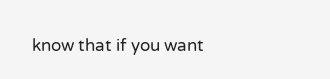know that if you want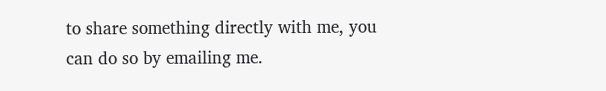to share something directly with me, you can do so by emailing me.